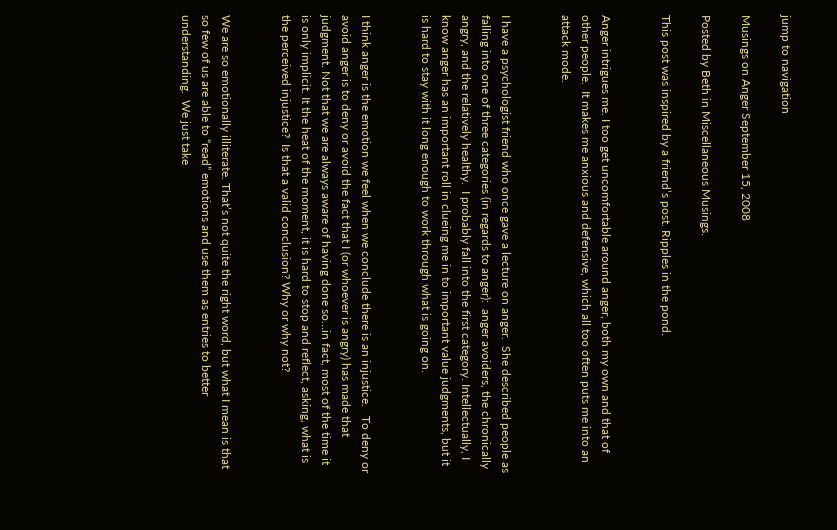jump to navigation

Musings on Anger September 15, 2008

Posted by Beth in Miscellaneous Musings.

This post was inspired by a friend’s post. Ripples in the pond.


Anger intrigues me. I too get uncomfortable around anger, both my own and that of other people.  It makes me anxious and defensive, which all too often puts me into an attack mode.


I have a psychologist friend who once gave a lecture on anger.  She described people as falling into one of three categories (in regards to anger):  anger avoiders, the chronically angry, and the relatively healthy.  I probably fall into the first category. Intellectually, I know anger has an important roll in clueing me in to important value judgments, but it is hard to stay with it long enough to work through what is going on.


I think anger is the emotion we feel when we conclude there is an injustice.   To deny or avoid anger is to deny or avoid the fact that I (or whoever is angry) has made that judgment. Not that we are always aware of having done so…in fact, most of the time it is only implicit. It the heat of the moment, it is hard to stop and reflect, asking, what is the perceived injustice?  Is that a valid conclusion? Why or why not?


We are so emotionally illiterate. That’s not quite the right word, but what I mean is that so few of us are able to “read” emotions and use them as entries to better understanding.  We just take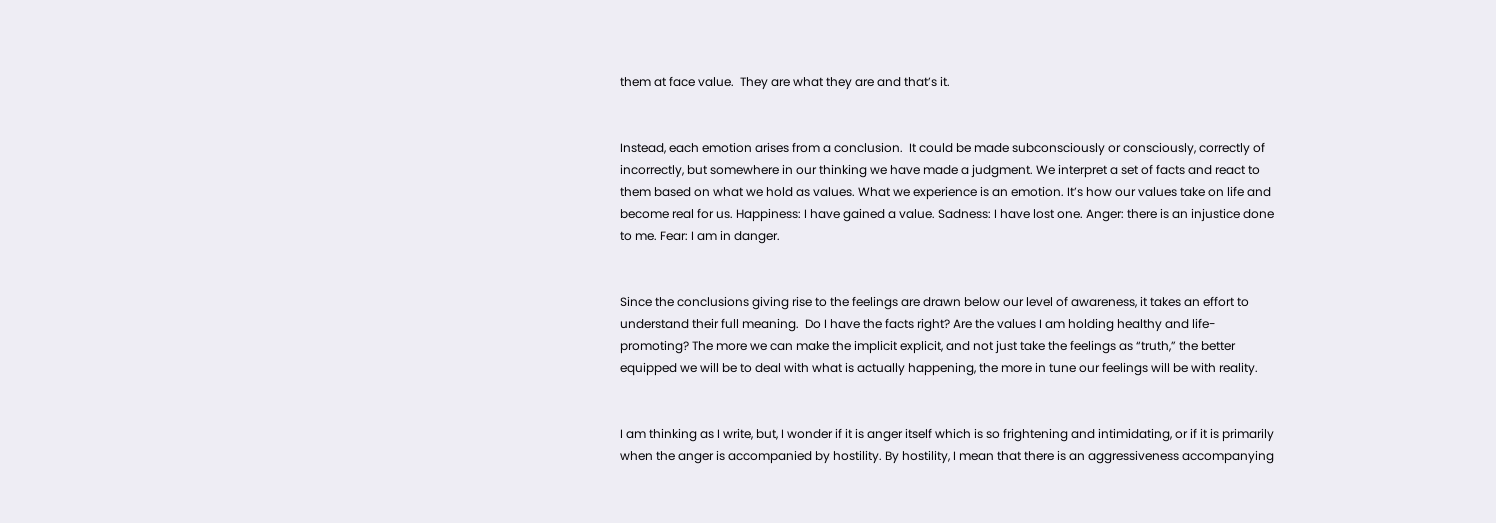them at face value.  They are what they are and that’s it.


Instead, each emotion arises from a conclusion.  It could be made subconsciously or consciously, correctly of incorrectly, but somewhere in our thinking we have made a judgment. We interpret a set of facts and react to them based on what we hold as values. What we experience is an emotion. It’s how our values take on life and become real for us. Happiness: I have gained a value. Sadness: I have lost one. Anger: there is an injustice done to me. Fear: I am in danger.


Since the conclusions giving rise to the feelings are drawn below our level of awareness, it takes an effort to understand their full meaning.  Do I have the facts right? Are the values I am holding healthy and life-promoting? The more we can make the implicit explicit, and not just take the feelings as “truth,” the better equipped we will be to deal with what is actually happening, the more in tune our feelings will be with reality.


I am thinking as I write, but, I wonder if it is anger itself which is so frightening and intimidating, or if it is primarily when the anger is accompanied by hostility. By hostility, I mean that there is an aggressiveness accompanying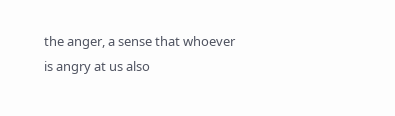the anger, a sense that whoever is angry at us also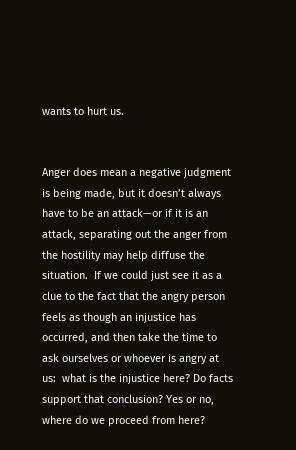wants to hurt us.


Anger does mean a negative judgment is being made, but it doesn’t always have to be an attack—or if it is an attack, separating out the anger from the hostility may help diffuse the situation.  If we could just see it as a clue to the fact that the angry person feels as though an injustice has occurred, and then take the time to ask ourselves or whoever is angry at us:  what is the injustice here? Do facts support that conclusion? Yes or no, where do we proceed from here?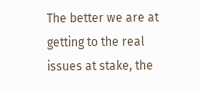The better we are at getting to the real issues at stake, the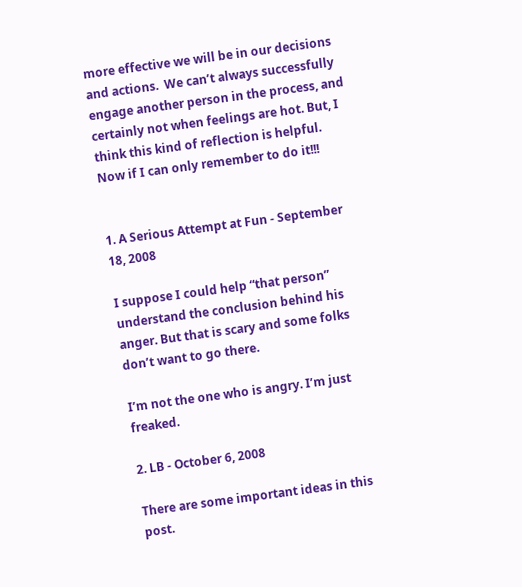more effective we will be in our decisions and actions.  We can’t always successfully engage another person in the process, and certainly not when feelings are hot. But, I think this kind of reflection is helpful.  Now if I can only remember to do it!!!


1. A Serious Attempt at Fun - September 18, 2008

I suppose I could help “that person” understand the conclusion behind his anger. But that is scary and some folks don’t want to go there.

I’m not the one who is angry. I’m just freaked.

2. LB - October 6, 2008

There are some important ideas in this post.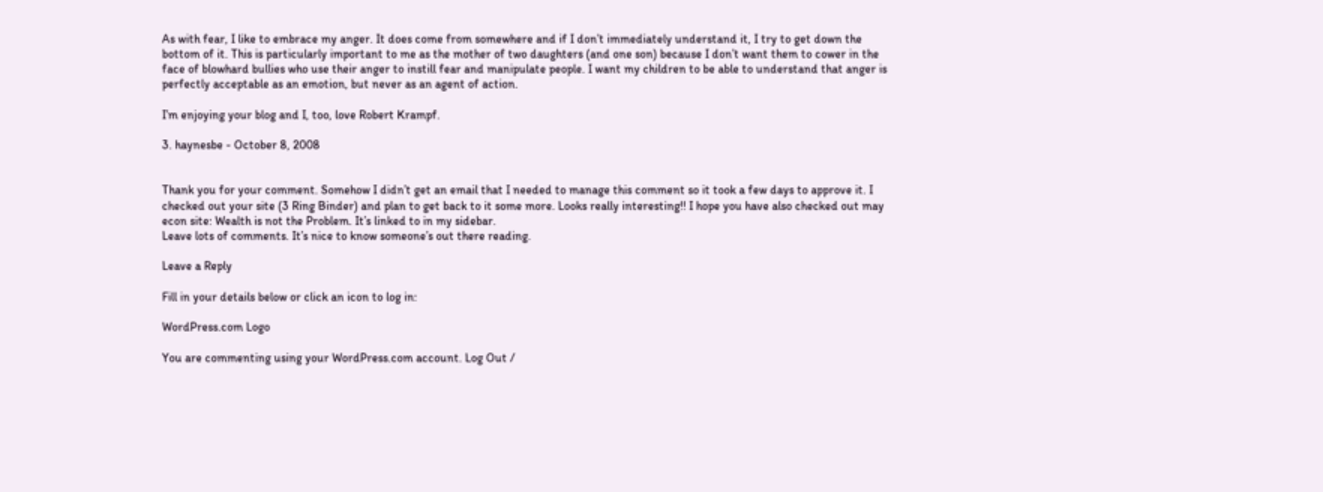As with fear, I like to embrace my anger. It does come from somewhere and if I don’t immediately understand it, I try to get down the bottom of it. This is particularly important to me as the mother of two daughters (and one son) because I don’t want them to cower in the face of blowhard bullies who use their anger to instill fear and manipulate people. I want my children to be able to understand that anger is perfectly acceptable as an emotion, but never as an agent of action.

I’m enjoying your blog and I, too, love Robert Krampf.

3. haynesbe - October 8, 2008


Thank you for your comment. Somehow I didn’t get an email that I needed to manage this comment so it took a few days to approve it. I checked out your site (3 Ring Binder) and plan to get back to it some more. Looks really interesting!! I hope you have also checked out may econ site: Wealth is not the Problem. It’s linked to in my sidebar.
Leave lots of comments. It’s nice to know someone’s out there reading.

Leave a Reply

Fill in your details below or click an icon to log in:

WordPress.com Logo

You are commenting using your WordPress.com account. Log Out /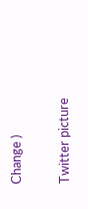Change )

Twitter picture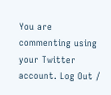You are commenting using your Twitter account. Log Out /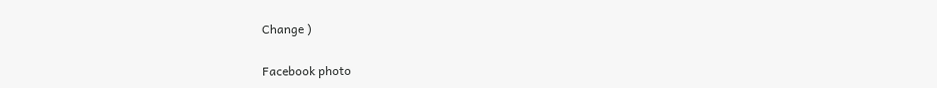Change )

Facebook photo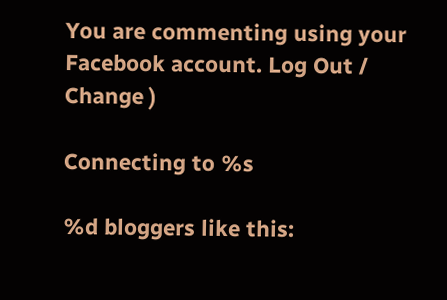You are commenting using your Facebook account. Log Out /  Change )

Connecting to %s

%d bloggers like this: